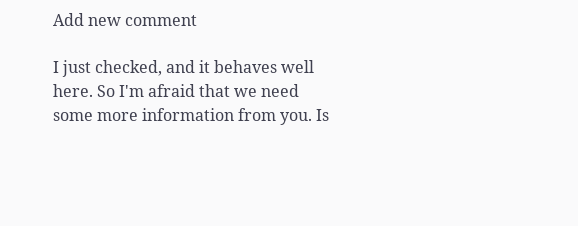Add new comment

I just checked, and it behaves well here. So I'm afraid that we need some more information from you. Is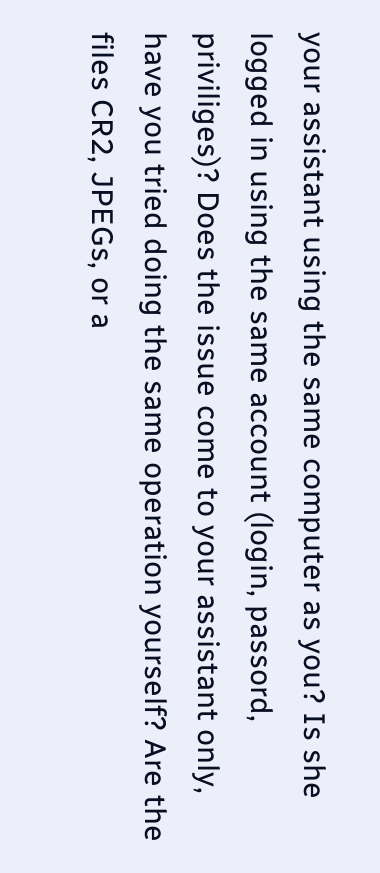your assistant using the same computer as you? Is she logged in using the same account (login, passord, priviliges)? Does the issue come to your assistant only, have you tried doing the same operation yourself? Are the files CR2, JPEGs, or a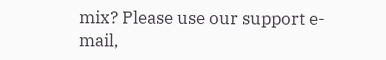mix? Please use our support e-mail,